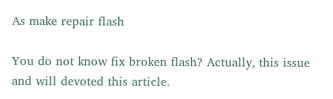As make repair flash

You do not know fix broken flash? Actually, this issue and will devoted this article.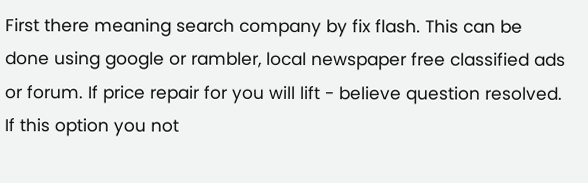First there meaning search company by fix flash. This can be done using google or rambler, local newspaper free classified ads or forum. If price repair for you will lift - believe question resolved. If this option you not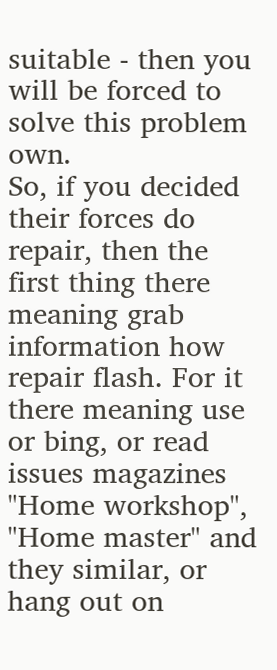suitable - then you will be forced to solve this problem own.
So, if you decided their forces do repair, then the first thing there meaning grab information how repair flash. For it there meaning use or bing, or read issues magazines "Home workshop", "Home master" and they similar, or hang out on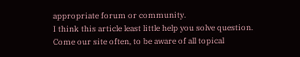appropriate forum or community.
I think this article least little help you solve question.
Come our site often, to be aware of all topical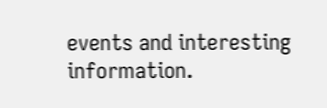events and interesting information.